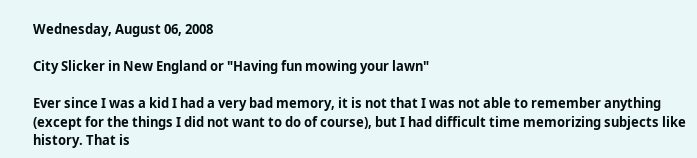Wednesday, August 06, 2008

City Slicker in New England or "Having fun mowing your lawn"

Ever since I was a kid I had a very bad memory, it is not that I was not able to remember anything (except for the things I did not want to do of course), but I had difficult time memorizing subjects like history. That is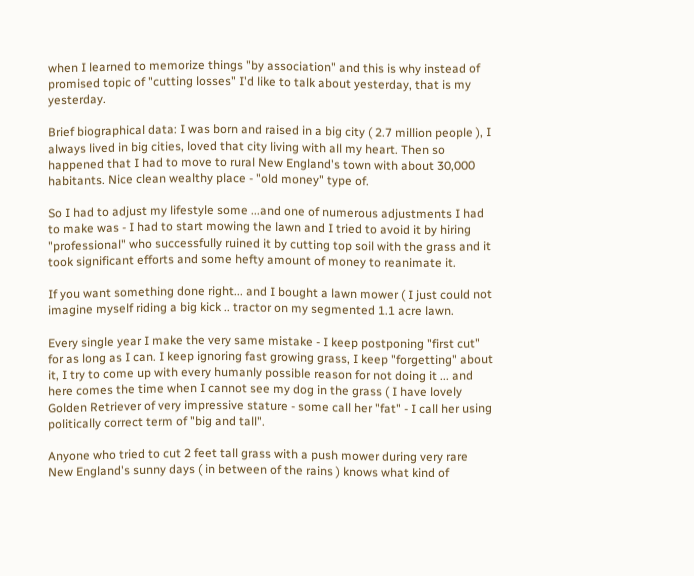when I learned to memorize things "by association" and this is why instead of promised topic of "cutting losses" I'd like to talk about yesterday, that is my yesterday.

Brief biographical data: I was born and raised in a big city ( 2.7 million people ), I always lived in big cities, loved that city living with all my heart. Then so happened that I had to move to rural New England's town with about 30,000 habitants. Nice clean wealthy place - "old money" type of.

So I had to adjust my lifestyle some ...and one of numerous adjustments I had to make was - I had to start mowing the lawn and I tried to avoid it by hiring "professional" who successfully ruined it by cutting top soil with the grass and it took significant efforts and some hefty amount of money to reanimate it.

If you want something done right... and I bought a lawn mower ( I just could not imagine myself riding a big kick .. tractor on my segmented 1.1 acre lawn.

Every single year I make the very same mistake - I keep postponing "first cut" for as long as I can. I keep ignoring fast growing grass, I keep "forgetting" about it, I try to come up with every humanly possible reason for not doing it ... and here comes the time when I cannot see my dog in the grass ( I have lovely Golden Retriever of very impressive stature - some call her "fat" - I call her using politically correct term of "big and tall".

Anyone who tried to cut 2 feet tall grass with a push mower during very rare New England's sunny days ( in between of the rains ) knows what kind of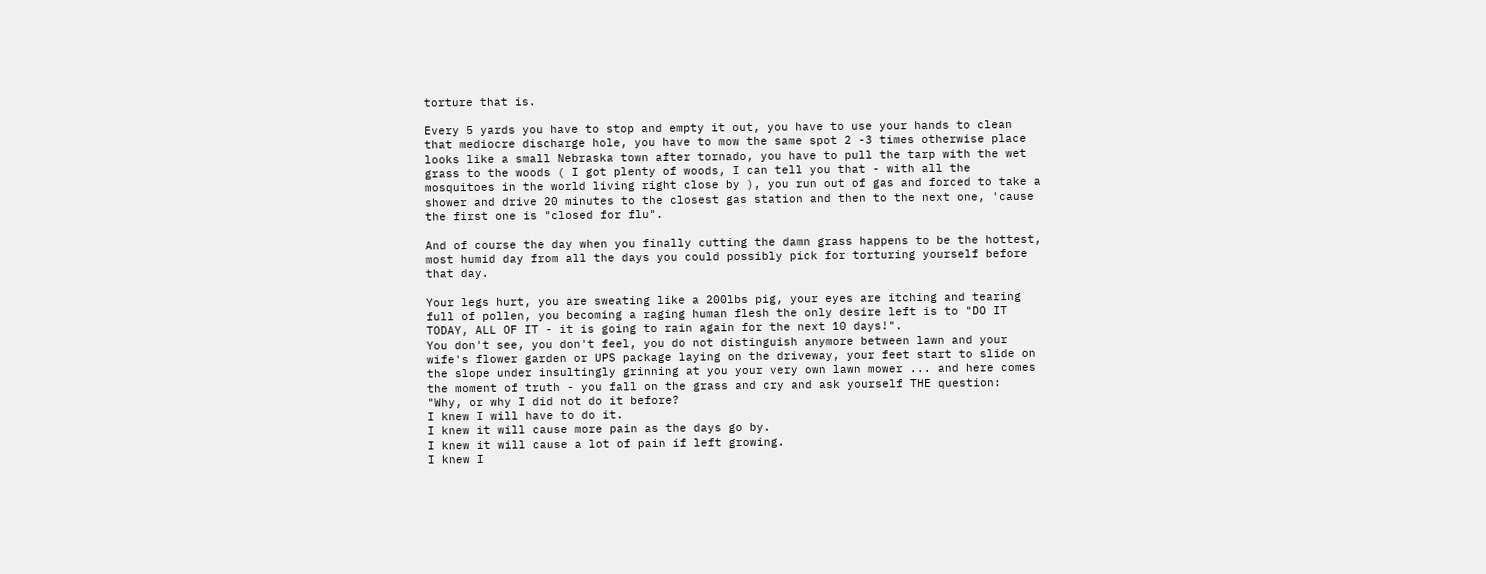torture that is.

Every 5 yards you have to stop and empty it out, you have to use your hands to clean that mediocre discharge hole, you have to mow the same spot 2 -3 times otherwise place looks like a small Nebraska town after tornado, you have to pull the tarp with the wet grass to the woods ( I got plenty of woods, I can tell you that - with all the mosquitoes in the world living right close by ), you run out of gas and forced to take a shower and drive 20 minutes to the closest gas station and then to the next one, 'cause the first one is "closed for flu".

And of course the day when you finally cutting the damn grass happens to be the hottest, most humid day from all the days you could possibly pick for torturing yourself before that day.

Your legs hurt, you are sweating like a 200lbs pig, your eyes are itching and tearing full of pollen, you becoming a raging human flesh the only desire left is to "DO IT TODAY, ALL OF IT - it is going to rain again for the next 10 days!".
You don't see, you don't feel, you do not distinguish anymore between lawn and your wife's flower garden or UPS package laying on the driveway, your feet start to slide on the slope under insultingly grinning at you your very own lawn mower ... and here comes the moment of truth - you fall on the grass and cry and ask yourself THE question:
"Why, or why I did not do it before?
I knew I will have to do it.
I knew it will cause more pain as the days go by.
I knew it will cause a lot of pain if left growing.
I knew I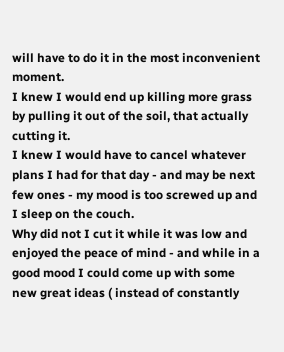will have to do it in the most inconvenient moment.
I knew I would end up killing more grass by pulling it out of the soil, that actually cutting it.
I knew I would have to cancel whatever plans I had for that day - and may be next few ones - my mood is too screwed up and I sleep on the couch.
Why did not I cut it while it was low and enjoyed the peace of mind - and while in a good mood I could come up with some new great ideas ( instead of constantly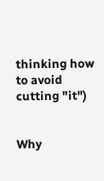thinking how to avoid cutting "it")


Why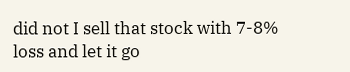did not I sell that stock with 7-8% loss and let it go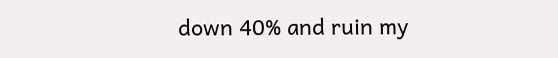down 40% and ruin my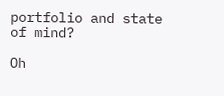portfolio and state of mind?

Oh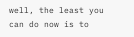well, the least you can do now is to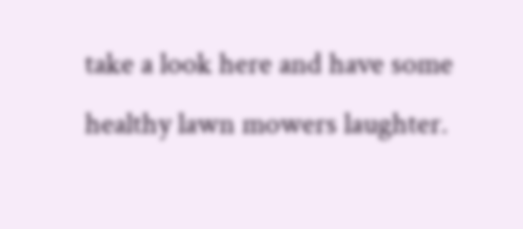take a look here and have some healthy lawn mowers laughter.